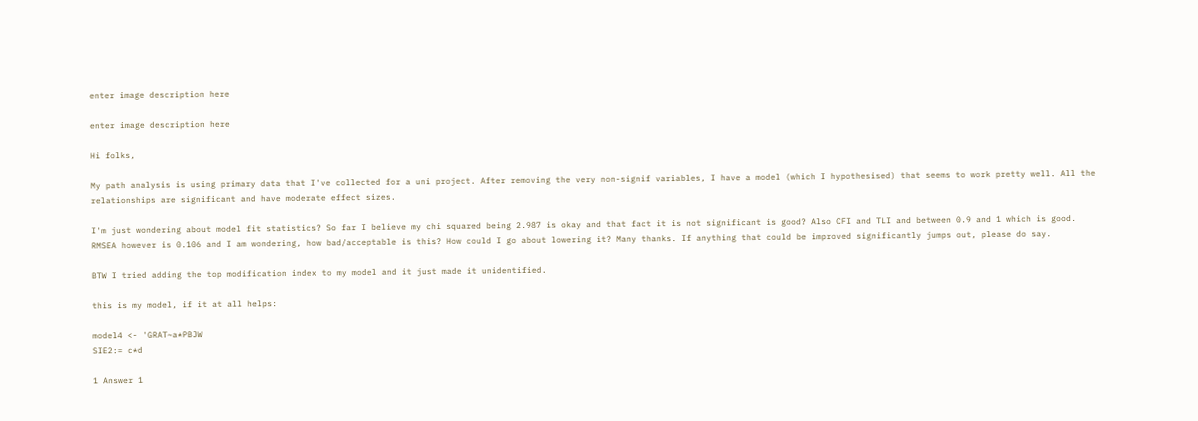enter image description here

enter image description here

Hi folks,

My path analysis is using primary data that I've collected for a uni project. After removing the very non-signif variables, I have a model (which I hypothesised) that seems to work pretty well. All the relationships are significant and have moderate effect sizes.

I'm just wondering about model fit statistics? So far I believe my chi squared being 2.987 is okay and that fact it is not significant is good? Also CFI and TLI and between 0.9 and 1 which is good. RMSEA however is 0.106 and I am wondering, how bad/acceptable is this? How could I go about lowering it? Many thanks. If anything that could be improved significantly jumps out, please do say.

BTW I tried adding the top modification index to my model and it just made it unidentified.

this is my model, if it at all helps:

model4 <- 'GRAT~a*PBJW
SIE2:= c*d

1 Answer 1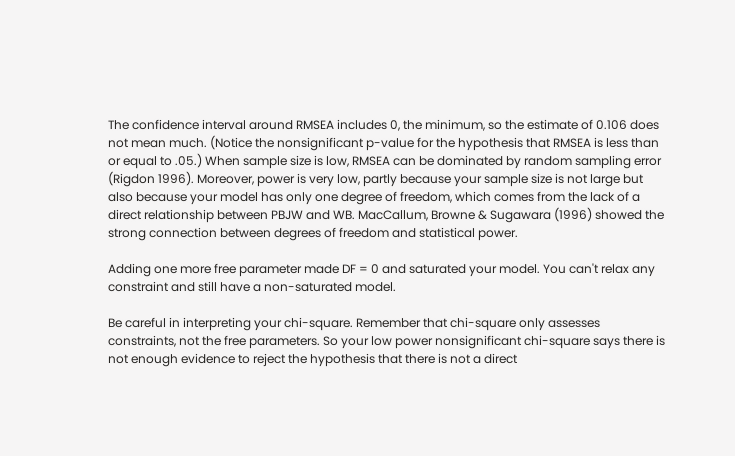The confidence interval around RMSEA includes 0, the minimum, so the estimate of 0.106 does not mean much. (Notice the nonsignificant p-value for the hypothesis that RMSEA is less than or equal to .05.) When sample size is low, RMSEA can be dominated by random sampling error (Rigdon 1996). Moreover, power is very low, partly because your sample size is not large but also because your model has only one degree of freedom, which comes from the lack of a direct relationship between PBJW and WB. MacCallum, Browne & Sugawara (1996) showed the strong connection between degrees of freedom and statistical power.

Adding one more free parameter made DF = 0 and saturated your model. You can't relax any constraint and still have a non-saturated model.

Be careful in interpreting your chi-square. Remember that chi-square only assesses constraints, not the free parameters. So your low power nonsignificant chi-square says there is not enough evidence to reject the hypothesis that there is not a direct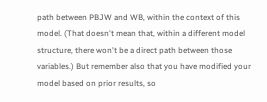path between PBJW and WB, within the context of this model. (That doesn't mean that, within a different model structure, there won't be a direct path between those variables.) But remember also that you have modified your model based on prior results, so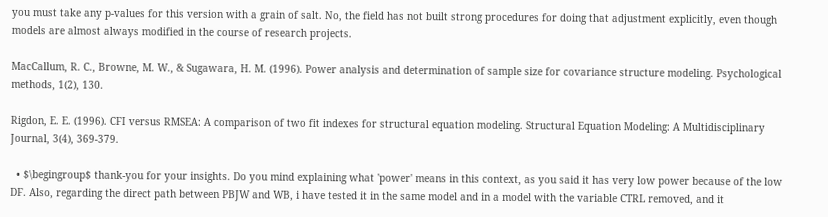you must take any p-values for this version with a grain of salt. No, the field has not built strong procedures for doing that adjustment explicitly, even though models are almost always modified in the course of research projects.

MacCallum, R. C., Browne, M. W., & Sugawara, H. M. (1996). Power analysis and determination of sample size for covariance structure modeling. Psychological methods, 1(2), 130.

Rigdon, E. E. (1996). CFI versus RMSEA: A comparison of two fit indexes for structural equation modeling. Structural Equation Modeling: A Multidisciplinary Journal, 3(4), 369-379.

  • $\begingroup$ thank-you for your insights. Do you mind explaining what 'power' means in this context, as you said it has very low power because of the low DF. Also, regarding the direct path between PBJW and WB, i have tested it in the same model and in a model with the variable CTRL removed, and it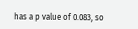has a p value of 0.083, so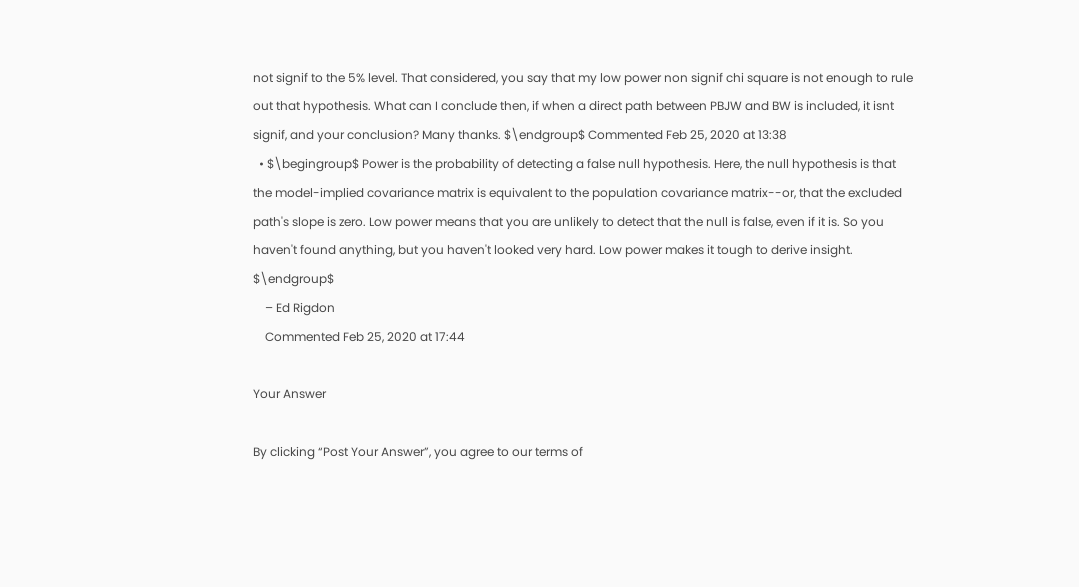not signif to the 5% level. That considered, you say that my low power non signif chi square is not enough to rule out that hypothesis. What can I conclude then, if when a direct path between PBJW and BW is included, it isnt signif, and your conclusion? Many thanks. $\endgroup$ Commented Feb 25, 2020 at 13:38
  • $\begingroup$ Power is the probability of detecting a false null hypothesis. Here, the null hypothesis is that the model-implied covariance matrix is equivalent to the population covariance matrix--or, that the excluded path's slope is zero. Low power means that you are unlikely to detect that the null is false, even if it is. So you haven't found anything, but you haven't looked very hard. Low power makes it tough to derive insight. $\endgroup$
    – Ed Rigdon
    Commented Feb 25, 2020 at 17:44

Your Answer

By clicking “Post Your Answer”, you agree to our terms of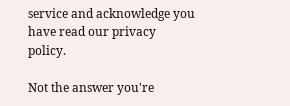service and acknowledge you have read our privacy policy.

Not the answer you're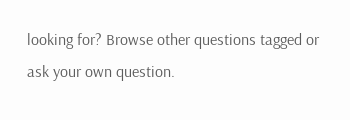looking for? Browse other questions tagged or ask your own question.